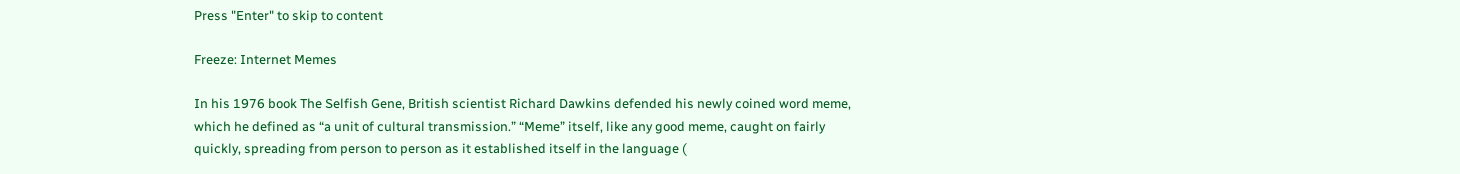Press "Enter" to skip to content

Freeze: Internet Memes

In his 1976 book The Selfish Gene, British scientist Richard Dawkins defended his newly coined word meme, which he defined as “a unit of cultural transmission.” “Meme” itself, like any good meme, caught on fairly quickly, spreading from person to person as it established itself in the language (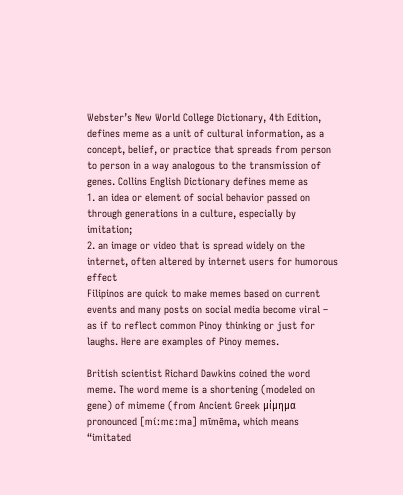Webster’s New World College Dictionary, 4th Edition, defines meme as a unit of cultural information, as a concept, belief, or practice that spreads from person to person in a way analogous to the transmission of genes. Collins English Dictionary defines meme as
1. an idea or element of social behavior passed on through generations in a culture, especially by imitation;
2. an image or video that is spread widely on the internet, often altered by internet users for humorous effect
Filipinos are quick to make memes based on current events and many posts on social media become viral – as if to reflect common Pinoy thinking or just for laughs. Here are examples of Pinoy memes.

British scientist Richard Dawkins coined the word meme. The word meme is a shortening (modeled on gene) of mimeme (from Ancient Greek μίμημα pronounced [míːmɛːma] mīmēma, which means “imitated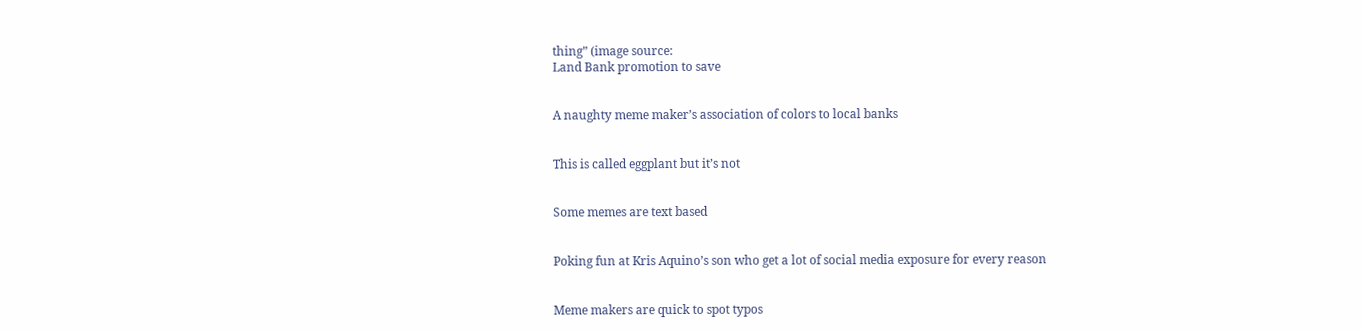thing” (image source:
Land Bank promotion to save


A naughty meme maker’s association of colors to local banks


This is called eggplant but it’s not


Some memes are text based


Poking fun at Kris Aquino’s son who get a lot of social media exposure for every reason


Meme makers are quick to spot typos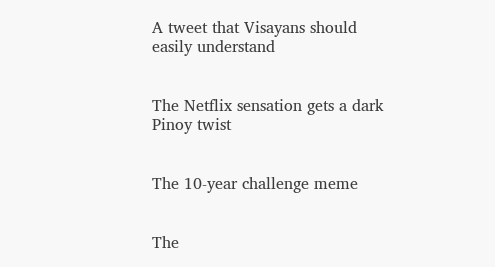A tweet that Visayans should easily understand


The Netflix sensation gets a dark Pinoy twist


The 10-year challenge meme


The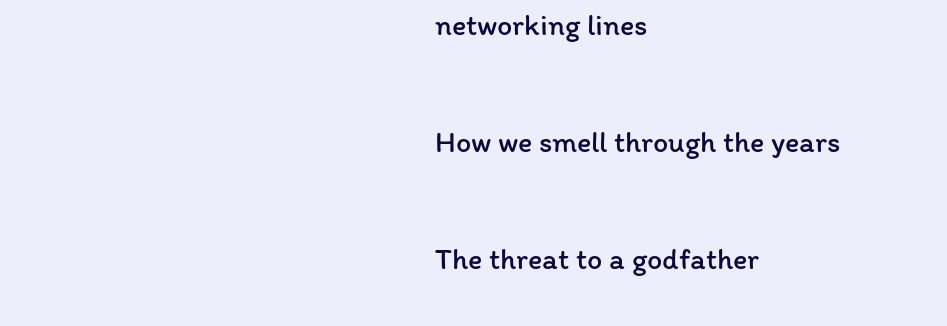networking lines


How we smell through the years


The threat to a godfather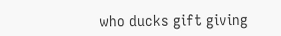who ducks gift giving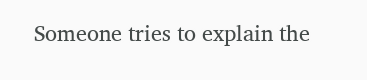Someone tries to explain the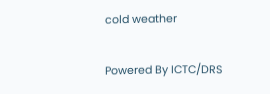cold weather


Powered By ICTC/DRS